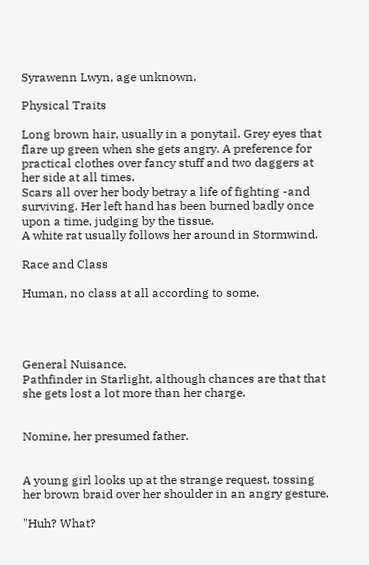Syrawenn Lwyn, age unknown.

Physical Traits

Long brown hair, usually in a ponytail. Grey eyes that flare up green when she gets angry. A preference for practical clothes over fancy stuff and two daggers at her side at all times.
Scars all over her body betray a life of fighting -and surviving. Her left hand has been burned badly once upon a time, judging by the tissue.
A white rat usually follows her around in Stormwind.

Race and Class

Human, no class at all according to some.




General Nuisance.
Pathfinder in Starlight, although chances are that that she gets lost a lot more than her charge.


Nomine, her presumed father.


A young girl looks up at the strange request, tossing her brown braid over her shoulder in an angry gesture.

"Huh? What?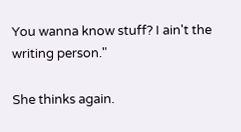You wanna know stuff? I ain't the writing person."

She thinks again.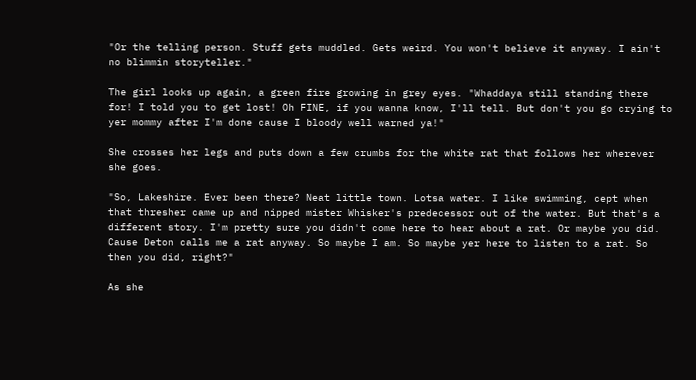"Or the telling person. Stuff gets muddled. Gets weird. You won't believe it anyway. I ain't no blimmin storyteller."

The girl looks up again, a green fire growing in grey eyes. "Whaddaya still standing there for! I told you to get lost! Oh FINE, if you wanna know, I'll tell. But don't you go crying to yer mommy after I'm done cause I bloody well warned ya!"

She crosses her legs and puts down a few crumbs for the white rat that follows her wherever she goes.

"So, Lakeshire. Ever been there? Neat little town. Lotsa water. I like swimming, cept when that thresher came up and nipped mister Whisker's predecessor out of the water. But that's a different story. I'm pretty sure you didn't come here to hear about a rat. Or maybe you did. Cause Deton calls me a rat anyway. So maybe I am. So maybe yer here to listen to a rat. So then you did, right?"

As she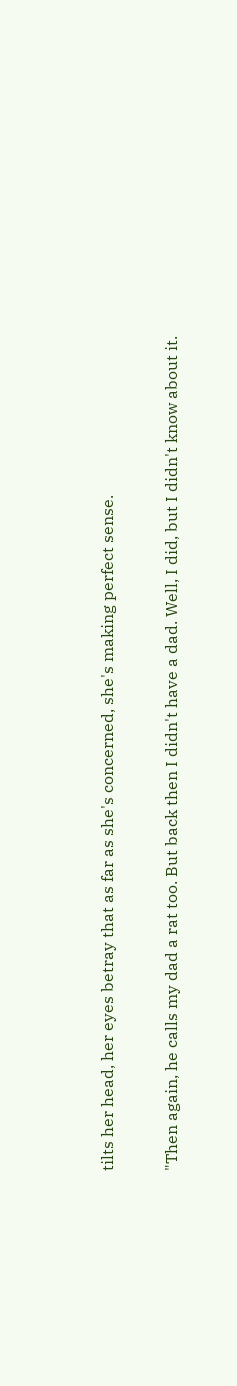tilts her head, her eyes betray that as far as she's concerned, she's making perfect sense.

"Then again, he calls my dad a rat too. But back then I didn't have a dad. Well, I did, but I didn't know about it.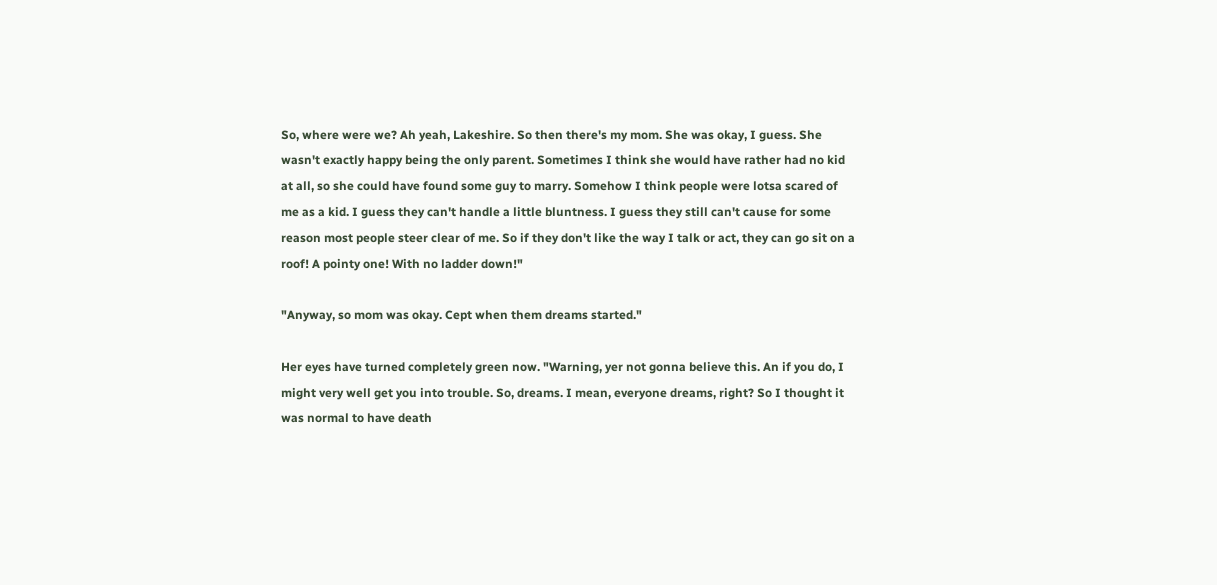So, where were we? Ah yeah, Lakeshire. So then there's my mom. She was okay, I guess. She wasn't exactly happy being the only parent. Sometimes I think she would have rather had no kid at all, so she could have found some guy to marry. Somehow I think people were lotsa scared of me as a kid. I guess they can't handle a little bluntness. I guess they still can't cause for some reason most people steer clear of me. So if they don't like the way I talk or act, they can go sit on a roof! A pointy one! With no ladder down!"

"Anyway, so mom was okay. Cept when them dreams started."

Her eyes have turned completely green now. "Warning, yer not gonna believe this. An if you do, I might very well get you into trouble. So, dreams. I mean, everyone dreams, right? So I thought it was normal to have death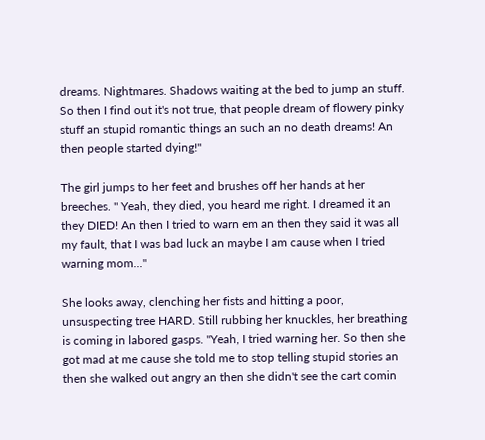dreams. Nightmares. Shadows waiting at the bed to jump an stuff. So then I find out it's not true, that people dream of flowery pinky stuff an stupid romantic things an such an no death dreams! An then people started dying!"

The girl jumps to her feet and brushes off her hands at her breeches. " Yeah, they died, you heard me right. I dreamed it an they DIED! An then I tried to warn em an then they said it was all my fault, that I was bad luck an maybe I am cause when I tried warning mom..."

She looks away, clenching her fists and hitting a poor, unsuspecting tree HARD. Still rubbing her knuckles, her breathing is coming in labored gasps. "Yeah, I tried warning her. So then she got mad at me cause she told me to stop telling stupid stories an then she walked out angry an then she didn't see the cart comin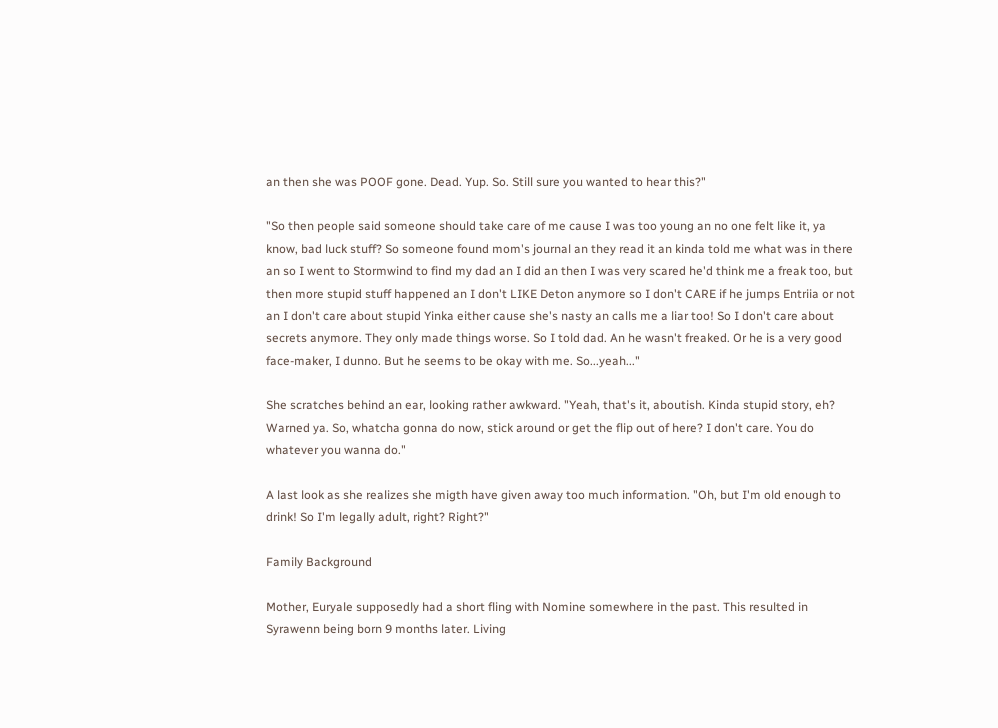an then she was POOF gone. Dead. Yup. So. Still sure you wanted to hear this?"

"So then people said someone should take care of me cause I was too young an no one felt like it, ya know, bad luck stuff? So someone found mom's journal an they read it an kinda told me what was in there an so I went to Stormwind to find my dad an I did an then I was very scared he'd think me a freak too, but then more stupid stuff happened an I don't LIKE Deton anymore so I don't CARE if he jumps Entriia or not an I don't care about stupid Yinka either cause she's nasty an calls me a liar too! So I don't care about secrets anymore. They only made things worse. So I told dad. An he wasn't freaked. Or he is a very good face-maker, I dunno. But he seems to be okay with me. So...yeah..."

She scratches behind an ear, looking rather awkward. "Yeah, that's it, aboutish. Kinda stupid story, eh? Warned ya. So, whatcha gonna do now, stick around or get the flip out of here? I don't care. You do whatever you wanna do."

A last look as she realizes she migth have given away too much information. "Oh, but I'm old enough to drink! So I'm legally adult, right? Right?"

Family Background

Mother, Euryale supposedly had a short fling with Nomine somewhere in the past. This resulted in Syrawenn being born 9 months later. Living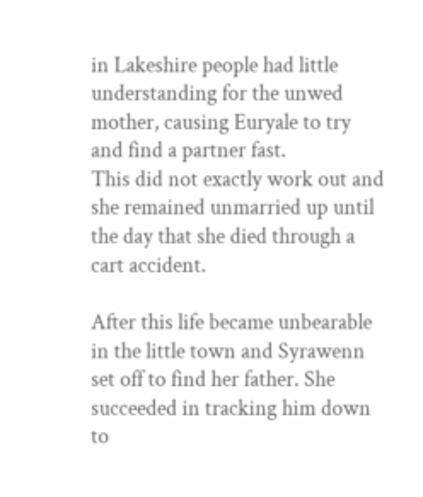in Lakeshire people had little understanding for the unwed mother, causing Euryale to try and find a partner fast.
This did not exactly work out and she remained unmarried up until the day that she died through a cart accident.

After this life became unbearable in the little town and Syrawenn set off to find her father. She succeeded in tracking him down to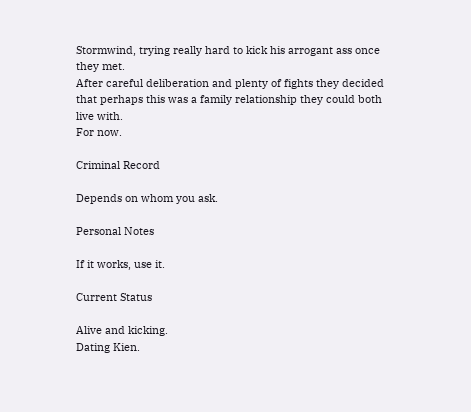Stormwind, trying really hard to kick his arrogant ass once they met.
After careful deliberation and plenty of fights they decided that perhaps this was a family relationship they could both live with.
For now.

Criminal Record

Depends on whom you ask.

Personal Notes

If it works, use it.

Current Status

Alive and kicking.
Dating Kien.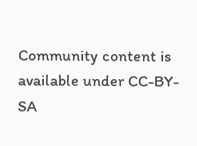Community content is available under CC-BY-SA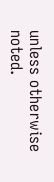unless otherwise noted.